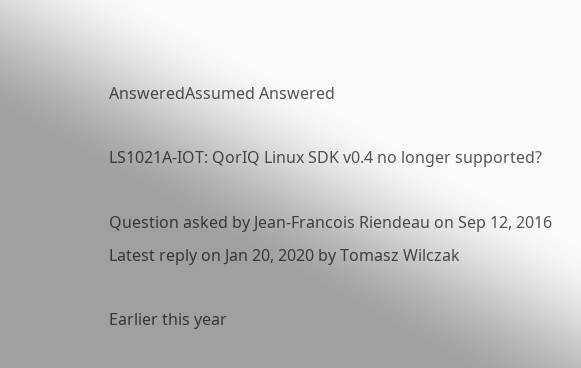AnsweredAssumed Answered

LS1021A-IOT: QorIQ Linux SDK v0.4 no longer supported?

Question asked by Jean-Francois Riendeau on Sep 12, 2016
Latest reply on Jan 20, 2020 by Tomasz Wilczak

Earlier this year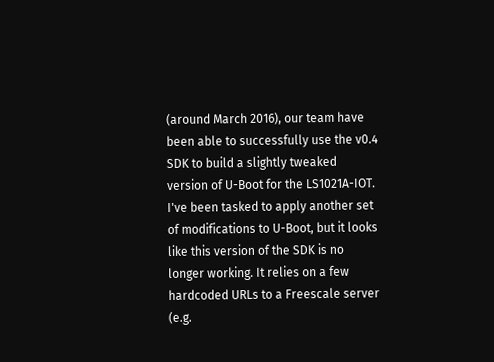(around March 2016), our team have been able to successfully use the v0.4 SDK to build a slightly tweaked version of U-Boot for the LS1021A-IOT. I've been tasked to apply another set of modifications to U-Boot, but it looks like this version of the SDK is no longer working. It relies on a few hardcoded URLs to a Freescale server (e.g.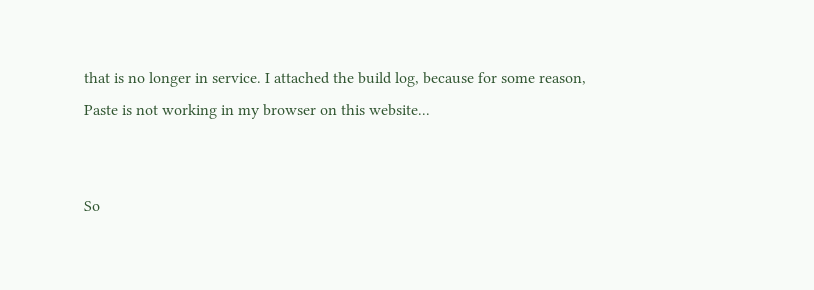that is no longer in service. I attached the build log, because for some reason, Paste is not working in my browser on this website...


So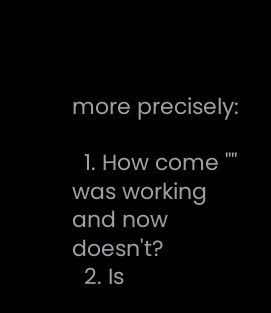more precisely:

  1. How come "" was working and now doesn't?
  2. Is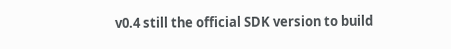v0.4 still the official SDK version to build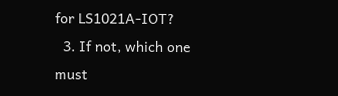for LS1021A-IOT?
  3. If not, which one must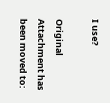I use?

Original Attachment has been moved to: